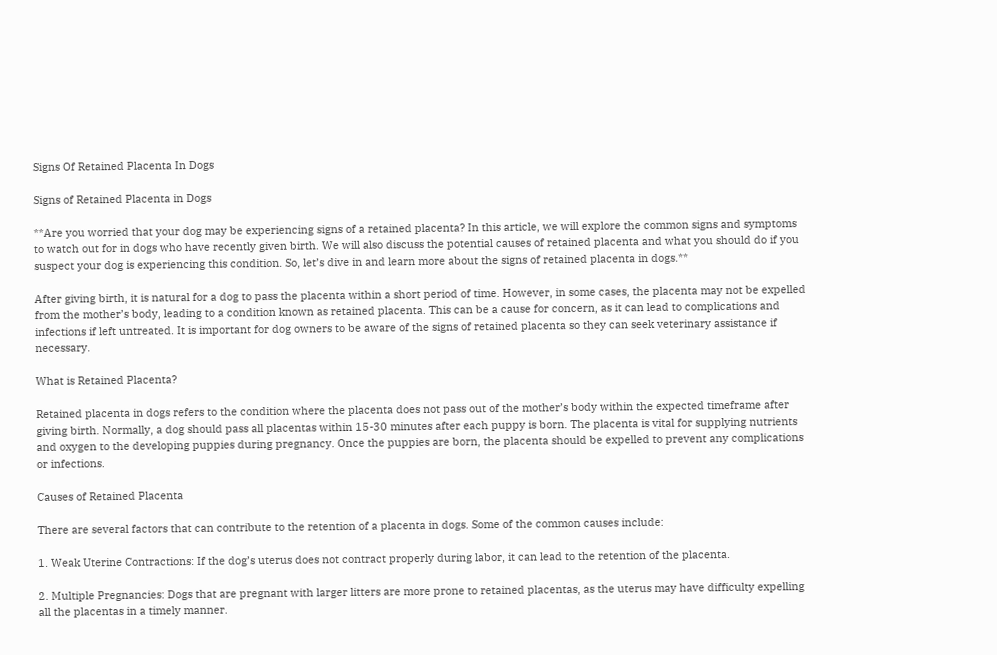Signs Of Retained Placenta In Dogs

Signs of Retained Placenta in Dogs

**Are you worried that your dog may be experiencing signs of a retained placenta? In this article, we will explore the common signs and symptoms to watch out for in dogs who have recently given birth. We will also discuss the potential causes of retained placenta and what you should do if you suspect your dog is experiencing this condition. So, let’s dive in and learn more about the signs of retained placenta in dogs.**

After giving birth, it is natural for a dog to pass the placenta within a short period of time. However, in some cases, the placenta may not be expelled from the mother’s body, leading to a condition known as retained placenta. This can be a cause for concern, as it can lead to complications and infections if left untreated. It is important for dog owners to be aware of the signs of retained placenta so they can seek veterinary assistance if necessary.

What is Retained Placenta?

Retained placenta in dogs refers to the condition where the placenta does not pass out of the mother’s body within the expected timeframe after giving birth. Normally, a dog should pass all placentas within 15-30 minutes after each puppy is born. The placenta is vital for supplying nutrients and oxygen to the developing puppies during pregnancy. Once the puppies are born, the placenta should be expelled to prevent any complications or infections.

Causes of Retained Placenta

There are several factors that can contribute to the retention of a placenta in dogs. Some of the common causes include:

1. Weak Uterine Contractions: If the dog’s uterus does not contract properly during labor, it can lead to the retention of the placenta.

2. Multiple Pregnancies: Dogs that are pregnant with larger litters are more prone to retained placentas, as the uterus may have difficulty expelling all the placentas in a timely manner.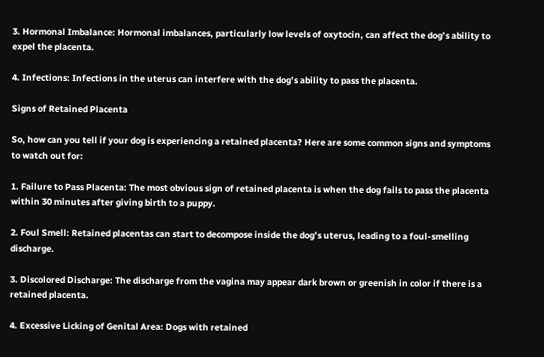3. Hormonal Imbalance: Hormonal imbalances, particularly low levels of oxytocin, can affect the dog’s ability to expel the placenta.

4. Infections: Infections in the uterus can interfere with the dog’s ability to pass the placenta.

Signs of Retained Placenta

So, how can you tell if your dog is experiencing a retained placenta? Here are some common signs and symptoms to watch out for:

1. Failure to Pass Placenta: The most obvious sign of retained placenta is when the dog fails to pass the placenta within 30 minutes after giving birth to a puppy.

2. Foul Smell: Retained placentas can start to decompose inside the dog’s uterus, leading to a foul-smelling discharge.

3. Discolored Discharge: The discharge from the vagina may appear dark brown or greenish in color if there is a retained placenta.

4. Excessive Licking of Genital Area: Dogs with retained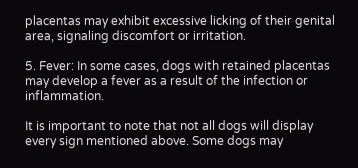placentas may exhibit excessive licking of their genital area, signaling discomfort or irritation.

5. Fever: In some cases, dogs with retained placentas may develop a fever as a result of the infection or inflammation.

It is important to note that not all dogs will display every sign mentioned above. Some dogs may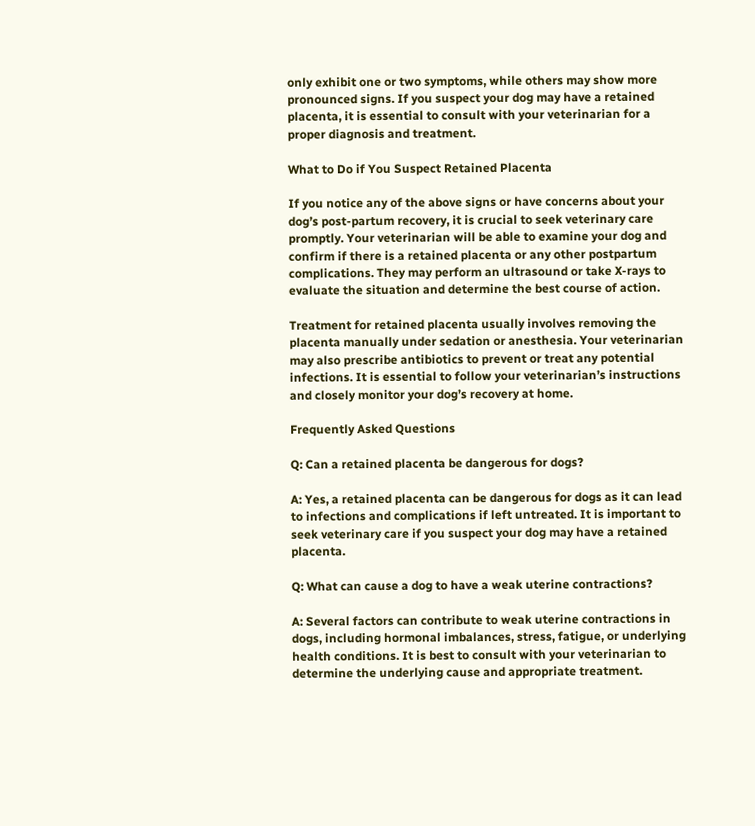only exhibit one or two symptoms, while others may show more pronounced signs. If you suspect your dog may have a retained placenta, it is essential to consult with your veterinarian for a proper diagnosis and treatment.

What to Do if You Suspect Retained Placenta

If you notice any of the above signs or have concerns about your dog’s post-partum recovery, it is crucial to seek veterinary care promptly. Your veterinarian will be able to examine your dog and confirm if there is a retained placenta or any other postpartum complications. They may perform an ultrasound or take X-rays to evaluate the situation and determine the best course of action.

Treatment for retained placenta usually involves removing the placenta manually under sedation or anesthesia. Your veterinarian may also prescribe antibiotics to prevent or treat any potential infections. It is essential to follow your veterinarian’s instructions and closely monitor your dog’s recovery at home.

Frequently Asked Questions

Q: Can a retained placenta be dangerous for dogs?

A: Yes, a retained placenta can be dangerous for dogs as it can lead to infections and complications if left untreated. It is important to seek veterinary care if you suspect your dog may have a retained placenta.

Q: What can cause a dog to have a weak uterine contractions?

A: Several factors can contribute to weak uterine contractions in dogs, including hormonal imbalances, stress, fatigue, or underlying health conditions. It is best to consult with your veterinarian to determine the underlying cause and appropriate treatment.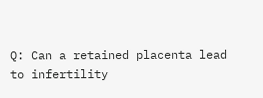Q: Can a retained placenta lead to infertility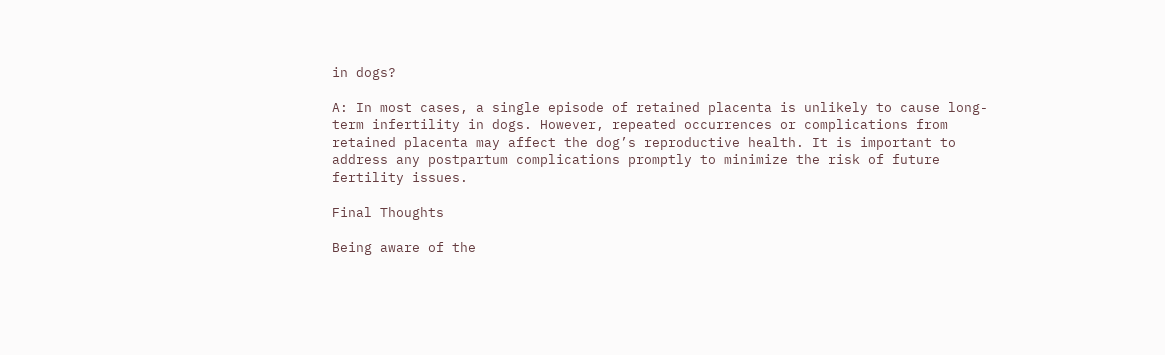in dogs?

A: In most cases, a single episode of retained placenta is unlikely to cause long-term infertility in dogs. However, repeated occurrences or complications from retained placenta may affect the dog’s reproductive health. It is important to address any postpartum complications promptly to minimize the risk of future fertility issues.

Final Thoughts

Being aware of the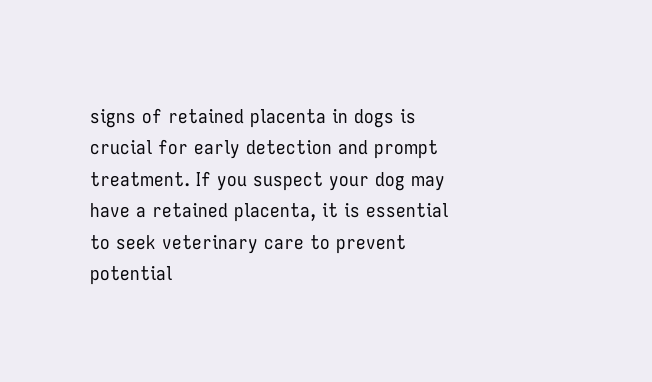signs of retained placenta in dogs is crucial for early detection and prompt treatment. If you suspect your dog may have a retained placenta, it is essential to seek veterinary care to prevent potential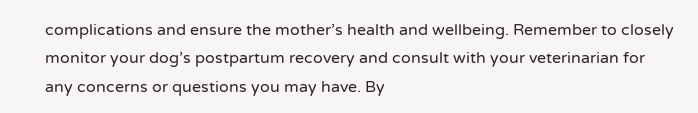complications and ensure the mother’s health and wellbeing. Remember to closely monitor your dog’s postpartum recovery and consult with your veterinarian for any concerns or questions you may have. By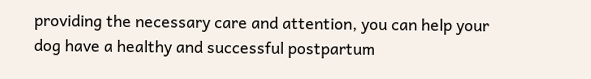providing the necessary care and attention, you can help your dog have a healthy and successful postpartum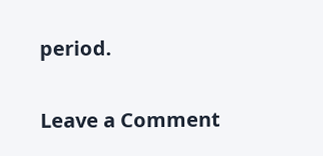period.

Leave a Comment